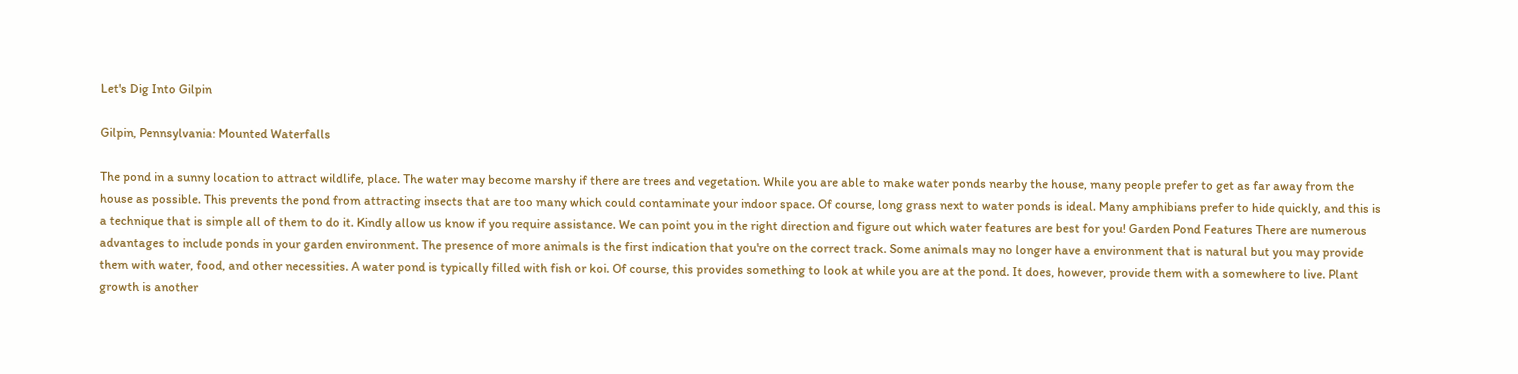Let's Dig Into Gilpin

Gilpin, Pennsylvania: Mounted Waterfalls

The pond in a sunny location to attract wildlife, place. The water may become marshy if there are trees and vegetation. While you are able to make water ponds nearby the house, many people prefer to get as far away from the house as possible. This prevents the pond from attracting insects that are too many which could contaminate your indoor space. Of course, long grass next to water ponds is ideal. Many amphibians prefer to hide quickly, and this is a technique that is simple all of them to do it. Kindly allow us know if you require assistance. We can point you in the right direction and figure out which water features are best for you! Garden Pond Features There are numerous advantages to include ponds in your garden environment. The presence of more animals is the first indication that you're on the correct track. Some animals may no longer have a environment that is natural but you may provide them with water, food, and other necessities. A water pond is typically filled with fish or koi. Of course, this provides something to look at while you are at the pond. It does, however, provide them with a somewhere to live. Plant growth is another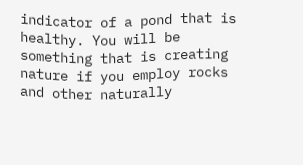indicator of a pond that is healthy. You will be something that is creating nature if you employ rocks and other naturally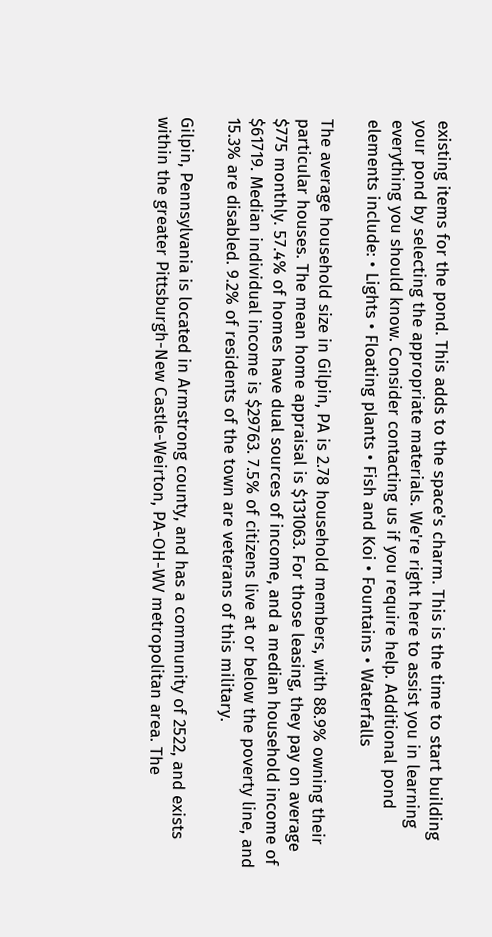existing items for the pond. This adds to the space's charm. This is the time to start building your pond by selecting the appropriate materials. We're right here to assist you in learning everything you should know. Consider contacting us if you require help. Additional pond elements include: • Lights • Floating plants • Fish and Koi • Fountains • Waterfalls

The average household size in Gilpin, PA is 2.78 household members, with 88.9% owning their particular houses. The mean home appraisal is $131063. For those leasing, they pay on average $775 monthly. 57.4% of homes have dual sources of income, and a median household income of $61719. Median individual income is $29763. 7.5% of citizens live at or below the poverty line, and 15.3% are disabled. 9.2% of residents of the town are veterans of this military.

Gilpin, Pennsylvania is located in Armstrong county, and has a community of 2522, and exists within the greater Pittsburgh-New Castle-Weirton, PA-OH-WV metropolitan area. The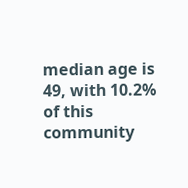median age is 49, with 10.2% of this community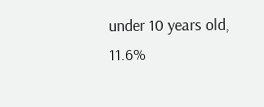under 10 years old, 11.6%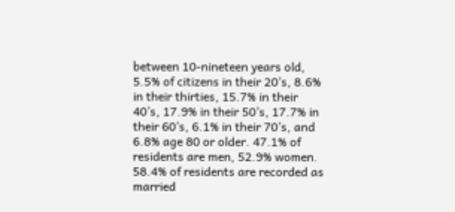between 10-nineteen years old, 5.5% of citizens in their 20’s, 8.6% in their thirties, 15.7% in their 40’s, 17.9% in their 50’s, 17.7% in their 60’s, 6.1% in their 70’s, and 6.8% age 80 or older. 47.1% of residents are men, 52.9% women. 58.4% of residents are recorded as married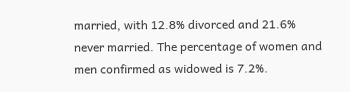married, with 12.8% divorced and 21.6% never married. The percentage of women and men confirmed as widowed is 7.2%.